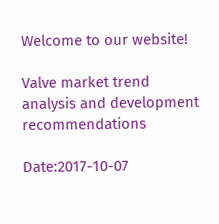Welcome to our website!

Valve market trend analysis and development recommendations

Date:2017-10-07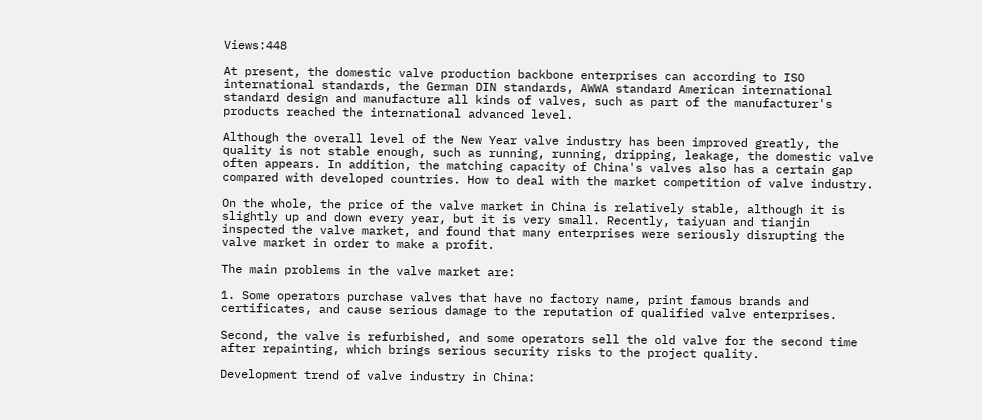Views:448

At present, the domestic valve production backbone enterprises can according to ISO international standards, the German DIN standards, AWWA standard American international standard design and manufacture all kinds of valves, such as part of the manufacturer's products reached the international advanced level.

Although the overall level of the New Year valve industry has been improved greatly, the quality is not stable enough, such as running, running, dripping, leakage, the domestic valve often appears. In addition, the matching capacity of China's valves also has a certain gap compared with developed countries. How to deal with the market competition of valve industry.

On the whole, the price of the valve market in China is relatively stable, although it is slightly up and down every year, but it is very small. Recently, taiyuan and tianjin inspected the valve market, and found that many enterprises were seriously disrupting the valve market in order to make a profit.

The main problems in the valve market are:

1. Some operators purchase valves that have no factory name, print famous brands and certificates, and cause serious damage to the reputation of qualified valve enterprises.

Second, the valve is refurbished, and some operators sell the old valve for the second time after repainting, which brings serious security risks to the project quality.

Development trend of valve industry in China: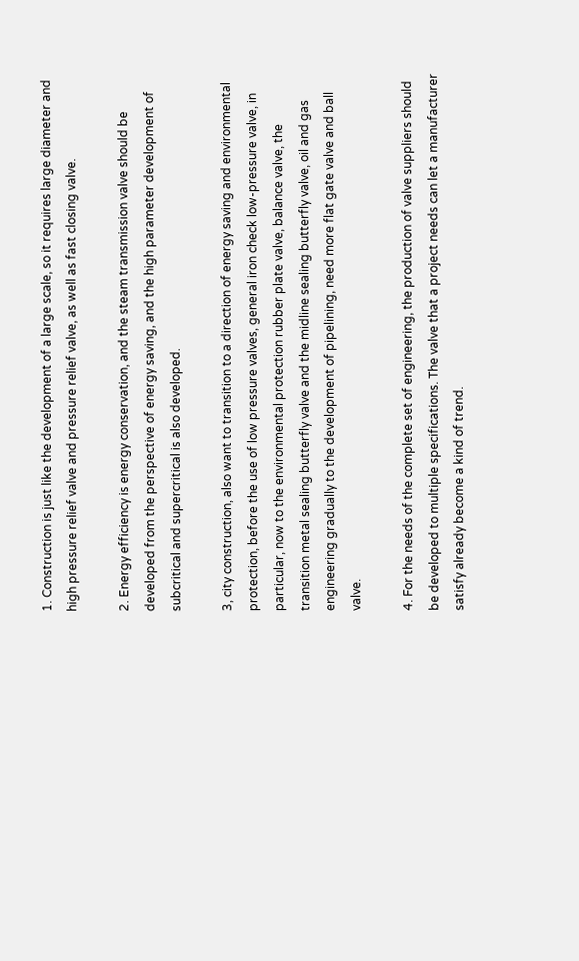1. Construction is just like the development of a large scale, so it requires large diameter and high pressure relief valve and pressure relief valve, as well as fast closing valve.

2. Energy efficiency is energy conservation, and the steam transmission valve should be developed from the perspective of energy saving, and the high parameter development of subcritical and supercritical is also developed.

3, city construction, also want to transition to a direction of energy saving and environmental protection, before the use of low pressure valves, general iron check low-pressure valve, in particular, now to the environmental protection rubber plate valve, balance valve, the transition metal sealing butterfly valve and the midline sealing butterfly valve, oil and gas engineering gradually to the development of pipelining, need more flat gate valve and ball valve.

4. For the needs of the complete set of engineering, the production of valve suppliers should be developed to multiple specifications. The valve that a project needs can let a manufacturer satisfy already become a kind of trend.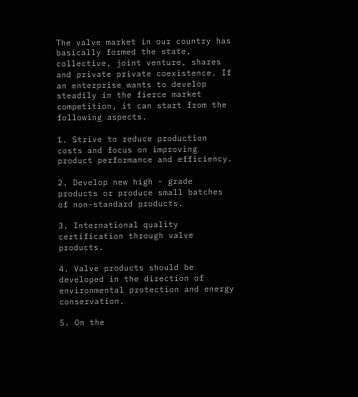The valve market in our country has basically formed the state, collective, joint venture, shares and private private coexistence. If an enterprise wants to develop steadily in the fierce market competition, it can start from the following aspects.

1. Strive to reduce production costs and focus on improving product performance and efficiency.

2. Develop new high - grade products or produce small batches of non-standard products.

3. International quality certification through valve products.

4. Valve products should be developed in the direction of environmental protection and energy conservation.

5. On the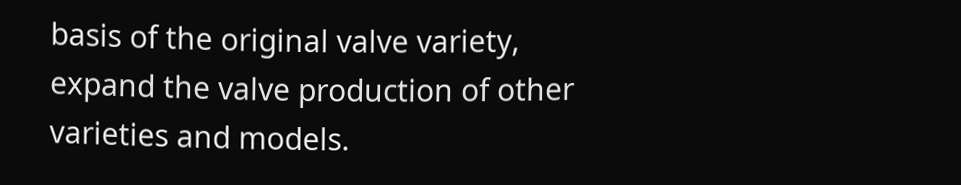basis of the original valve variety, expand the valve production of other varieties and models.